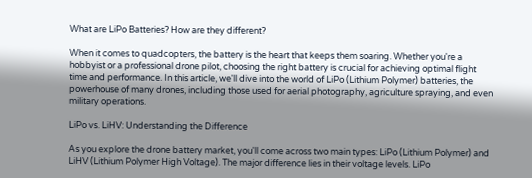What are LiPo Batteries? How are they different?

When it comes to quadcopters, the battery is the heart that keeps them soaring. Whether you're a hobbyist or a professional drone pilot, choosing the right battery is crucial for achieving optimal flight time and performance. In this article, we'll dive into the world of LiPo (Lithium Polymer) batteries, the powerhouse of many drones, including those used for aerial photography, agriculture spraying, and even military operations.

LiPo vs. LiHV: Understanding the Difference

As you explore the drone battery market, you'll come across two main types: LiPo (Lithium Polymer) and LiHV (Lithium Polymer High Voltage). The major difference lies in their voltage levels. LiPo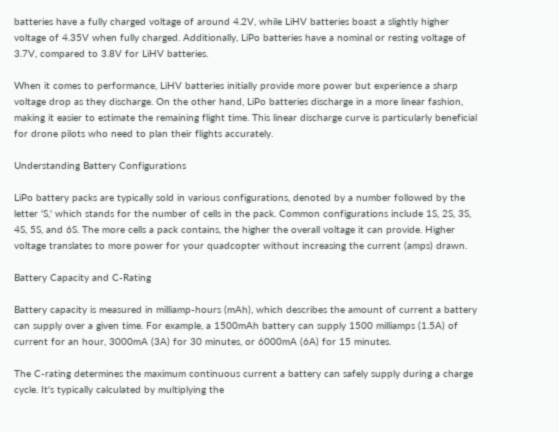batteries have a fully charged voltage of around 4.2V, while LiHV batteries boast a slightly higher voltage of 4.35V when fully charged. Additionally, LiPo batteries have a nominal or resting voltage of 3.7V, compared to 3.8V for LiHV batteries.

When it comes to performance, LiHV batteries initially provide more power but experience a sharp voltage drop as they discharge. On the other hand, LiPo batteries discharge in a more linear fashion, making it easier to estimate the remaining flight time. This linear discharge curve is particularly beneficial for drone pilots who need to plan their flights accurately.

Understanding Battery Configurations

LiPo battery packs are typically sold in various configurations, denoted by a number followed by the letter 'S,' which stands for the number of cells in the pack. Common configurations include 1S, 2S, 3S, 4S, 5S, and 6S. The more cells a pack contains, the higher the overall voltage it can provide. Higher voltage translates to more power for your quadcopter without increasing the current (amps) drawn.

Battery Capacity and C-Rating

Battery capacity is measured in milliamp-hours (mAh), which describes the amount of current a battery can supply over a given time. For example, a 1500mAh battery can supply 1500 milliamps (1.5A) of current for an hour, 3000mA (3A) for 30 minutes, or 6000mA (6A) for 15 minutes.

The C-rating determines the maximum continuous current a battery can safely supply during a charge cycle. It's typically calculated by multiplying the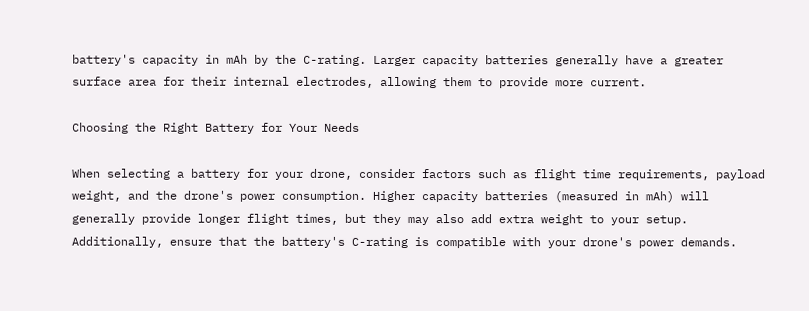battery's capacity in mAh by the C-rating. Larger capacity batteries generally have a greater surface area for their internal electrodes, allowing them to provide more current.

Choosing the Right Battery for Your Needs

When selecting a battery for your drone, consider factors such as flight time requirements, payload weight, and the drone's power consumption. Higher capacity batteries (measured in mAh) will generally provide longer flight times, but they may also add extra weight to your setup. Additionally, ensure that the battery's C-rating is compatible with your drone's power demands.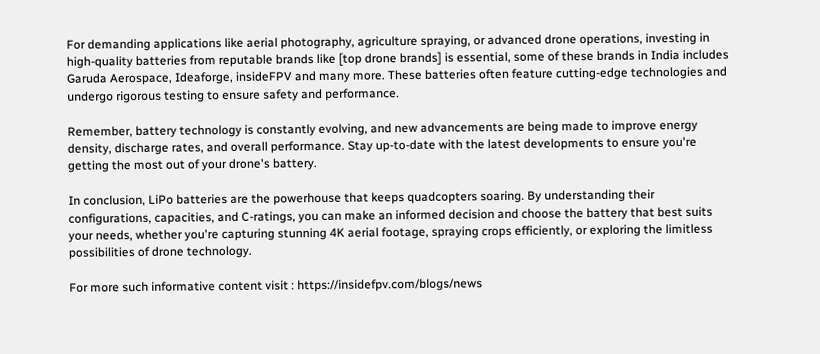For demanding applications like aerial photography, agriculture spraying, or advanced drone operations, investing in high-quality batteries from reputable brands like [top drone brands] is essential, some of these brands in India includes Garuda Aerospace, Ideaforge, insideFPV and many more. These batteries often feature cutting-edge technologies and undergo rigorous testing to ensure safety and performance.

Remember, battery technology is constantly evolving, and new advancements are being made to improve energy density, discharge rates, and overall performance. Stay up-to-date with the latest developments to ensure you're getting the most out of your drone's battery.

In conclusion, LiPo batteries are the powerhouse that keeps quadcopters soaring. By understanding their configurations, capacities, and C-ratings, you can make an informed decision and choose the battery that best suits your needs, whether you're capturing stunning 4K aerial footage, spraying crops efficiently, or exploring the limitless possibilities of drone technology.

For more such informative content visit : https://insidefpv.com/blogs/news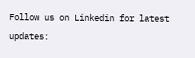Follow us on Linkedin for latest updates: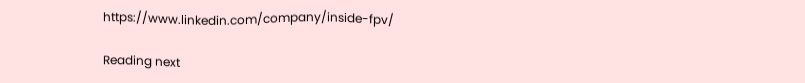https://www.linkedin.com/company/inside-fpv/

Reading next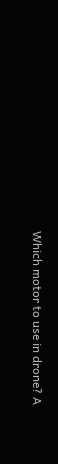Which motor to use in drone? A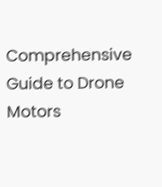Comprehensive Guide to Drone Motors